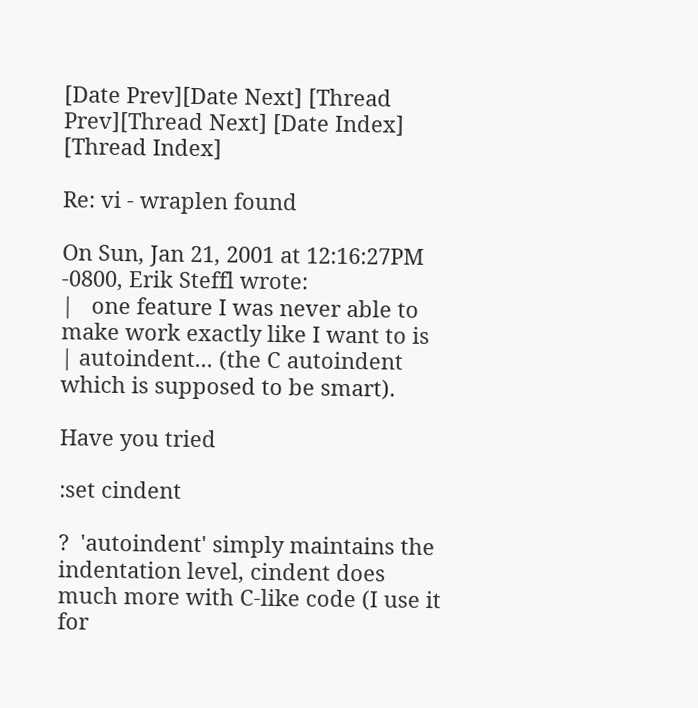[Date Prev][Date Next] [Thread Prev][Thread Next] [Date Index] [Thread Index]

Re: vi - wraplen found

On Sun, Jan 21, 2001 at 12:16:27PM -0800, Erik Steffl wrote:
|   one feature I was never able to make work exactly like I want to is
| autoindent... (the C autoindent which is supposed to be smart).

Have you tried

:set cindent

?  'autoindent' simply maintains the indentation level, cindent does
much more with C-like code (I use it for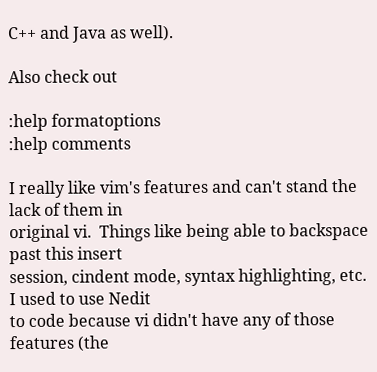C++ and Java as well).

Also check out

:help formatoptions
:help comments

I really like vim's features and can't stand the lack of them in
original vi.  Things like being able to backspace past this insert
session, cindent mode, syntax highlighting, etc.  I used to use Nedit
to code because vi didn't have any of those features (the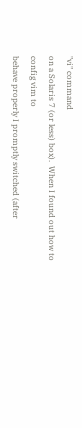"vi" command
on a Solaris 7 (or less) box).  When I found out how to config vim to
behave properly I promptly switched (after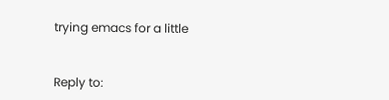trying emacs for a little


Reply to: